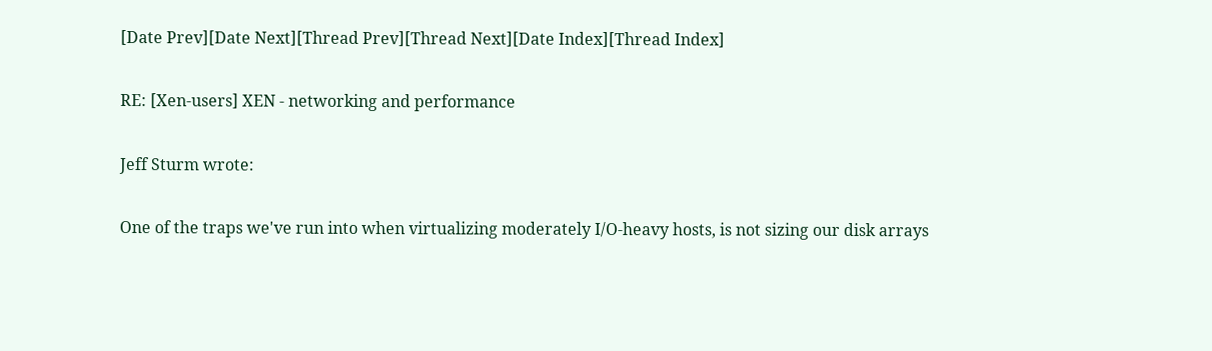[Date Prev][Date Next][Thread Prev][Thread Next][Date Index][Thread Index]

RE: [Xen-users] XEN - networking and performance

Jeff Sturm wrote:

One of the traps we've run into when virtualizing moderately I/O-heavy hosts, is not sizing our disk arrays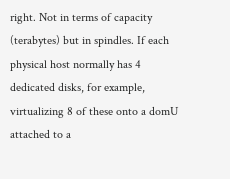right. Not in terms of capacity (terabytes) but in spindles. If each physical host normally has 4 dedicated disks, for example, virtualizing 8 of these onto a domU attached to a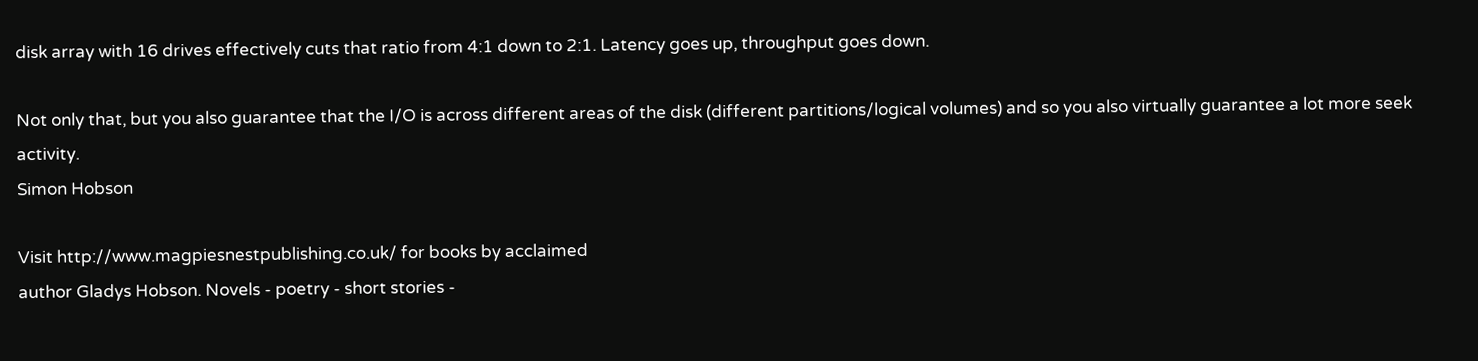disk array with 16 drives effectively cuts that ratio from 4:1 down to 2:1. Latency goes up, throughput goes down.

Not only that, but you also guarantee that the I/O is across different areas of the disk (different partitions/logical volumes) and so you also virtually guarantee a lot more seek activity.
Simon Hobson

Visit http://www.magpiesnestpublishing.co.uk/ for books by acclaimed
author Gladys Hobson. Novels - poetry - short stories -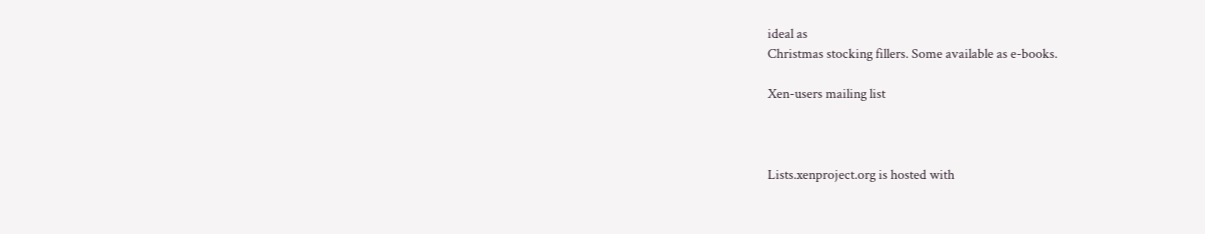ideal as
Christmas stocking fillers. Some available as e-books.

Xen-users mailing list



Lists.xenproject.org is hosted with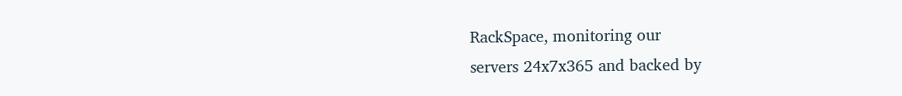RackSpace, monitoring our
servers 24x7x365 and backed by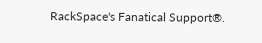RackSpace's Fanatical Support®.